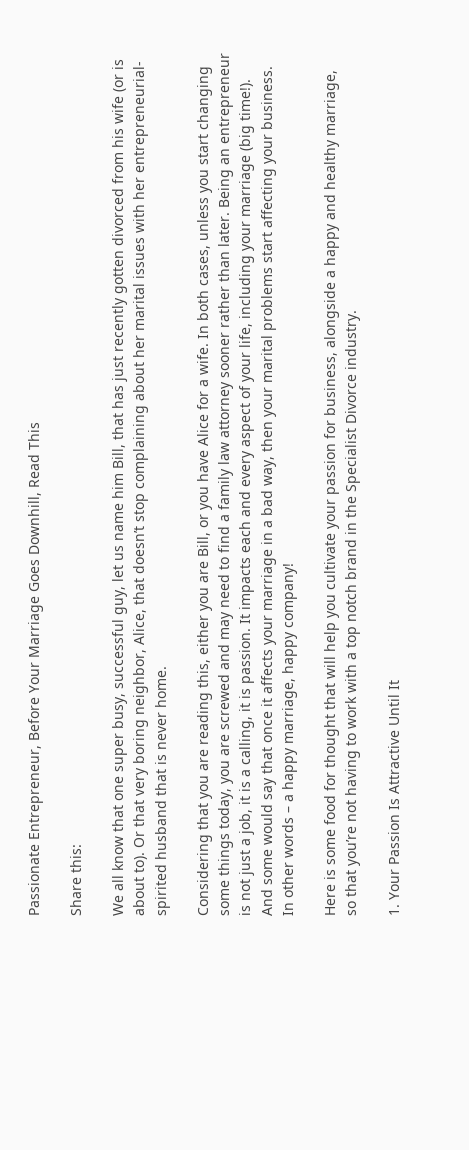Passionate Entrepreneur, Before Your Marriage Goes Downhill, Read This

Share this:

We all know that one super busy, successful guy, let us name him Bill, that has just recently gotten divorced from his wife (or is about to). Or that very boring neighbor, Alice, that doesn’t stop complaining about her marital issues with her entrepreneurial-spirited husband that is never home.

Considering that you are reading this, either you are Bill, or you have Alice for a wife. In both cases, unless you start changing some things today, you are screwed and may need to find a family law attorney sooner rather than later. Being an entrepreneur is not just a job, it is a calling, it is passion. It impacts each and every aspect of your life, including your marriage (big time!). And some would say that once it affects your marriage in a bad way, then your marital problems start affecting your business. In other words – a happy marriage, happy company!

Here is some food for thought that will help you cultivate your passion for business, alongside a happy and healthy marriage, so that you’re not having to work with a top notch brand in the Specialist Divorce industry.

1. Your Passion Is Attractive Until It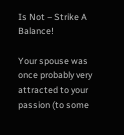Is Not – Strike A Balance!

Your spouse was once probably very attracted to your passion (to some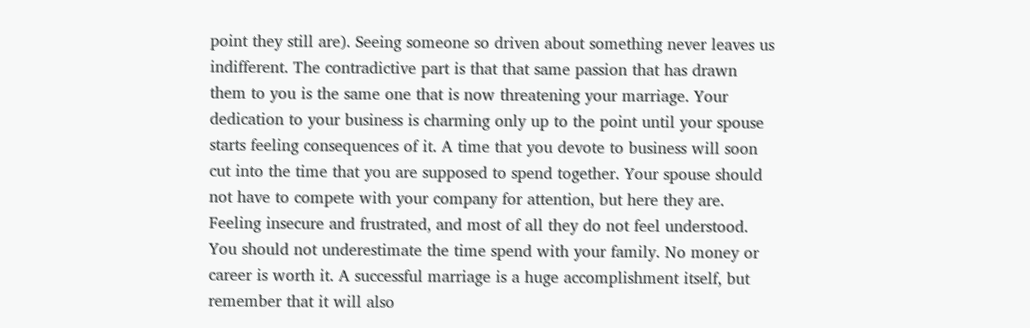point they still are). Seeing someone so driven about something never leaves us indifferent. The contradictive part is that that same passion that has drawn them to you is the same one that is now threatening your marriage. Your dedication to your business is charming only up to the point until your spouse starts feeling consequences of it. A time that you devote to business will soon cut into the time that you are supposed to spend together. Your spouse should not have to compete with your company for attention, but here they are. Feeling insecure and frustrated, and most of all they do not feel understood. You should not underestimate the time spend with your family. No money or career is worth it. A successful marriage is a huge accomplishment itself, but remember that it will also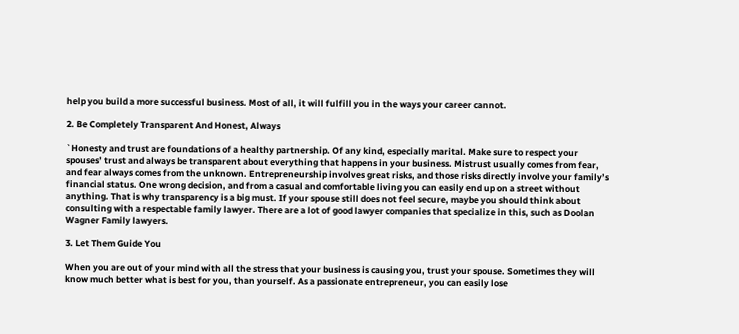help you build a more successful business. Most of all, it will fulfill you in the ways your career cannot.

2. Be Completely Transparent And Honest, Always

`Honesty and trust are foundations of a healthy partnership. Of any kind, especially marital. Make sure to respect your spouses’ trust and always be transparent about everything that happens in your business. Mistrust usually comes from fear, and fear always comes from the unknown. Entrepreneurship involves great risks, and those risks directly involve your family’s financial status. One wrong decision, and from a casual and comfortable living you can easily end up on a street without anything. That is why transparency is a big must. If your spouse still does not feel secure, maybe you should think about consulting with a respectable family lawyer. There are a lot of good lawyer companies that specialize in this, such as Doolan Wagner Family lawyers.

3. Let Them Guide You

When you are out of your mind with all the stress that your business is causing you, trust your spouse. Sometimes they will know much better what is best for you, than yourself. As a passionate entrepreneur, you can easily lose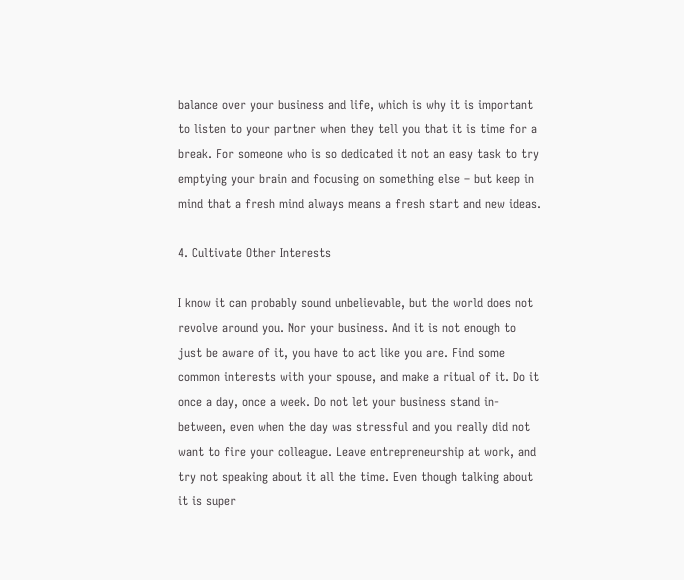balance over your business and life, which is why it is important to listen to your partner when they tell you that it is time for a break. For someone who is so dedicated it not an easy task to try emptying your brain and focusing on something else – but keep in mind that a fresh mind always means a fresh start and new ideas.

4. Cultivate Other Interests

I know it can probably sound unbelievable, but the world does not revolve around you. Nor your business. And it is not enough to just be aware of it, you have to act like you are. Find some common interests with your spouse, and make a ritual of it. Do it once a day, once a week. Do not let your business stand in-between, even when the day was stressful and you really did not want to fire your colleague. Leave entrepreneurship at work, and try not speaking about it all the time. Even though talking about it is super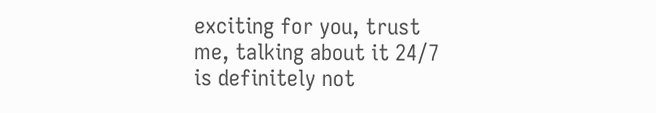exciting for you, trust me, talking about it 24/7 is definitely not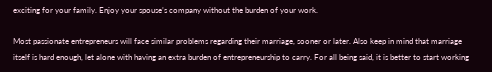exciting for your family. Enjoy your spouse’s company without the burden of your work.

Most passionate entrepreneurs will face similar problems regarding their marriage, sooner or later. Also keep in mind that marriage itself is hard enough, let alone with having an extra burden of entrepreneurship to carry. For all being said, it is better to start working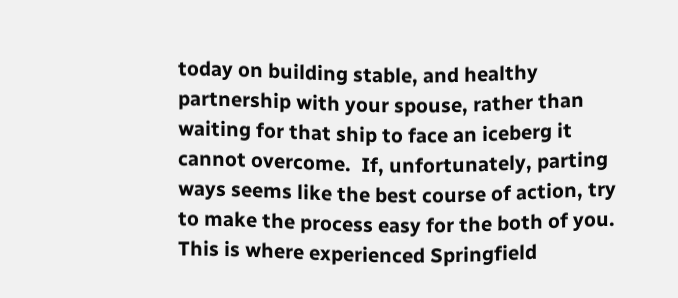today on building stable, and healthy partnership with your spouse, rather than waiting for that ship to face an iceberg it cannot overcome.  If, unfortunately, parting ways seems like the best course of action, try to make the process easy for the both of you. This is where experienced Springfield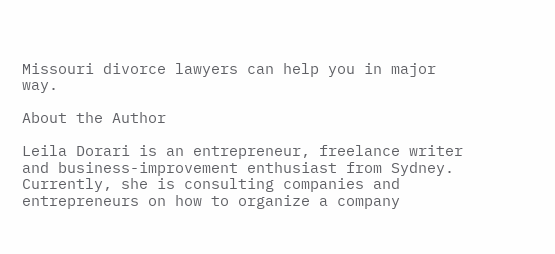Missouri divorce lawyers can help you in major way.

About the Author

Leila Dorari is an entrepreneur, freelance writer and business-improvement enthusiast from Sydney. Currently, she is consulting companies and entrepreneurs on how to organize a company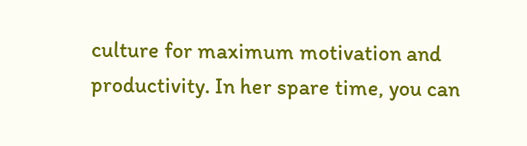culture for maximum motivation and productivity. In her spare time, you can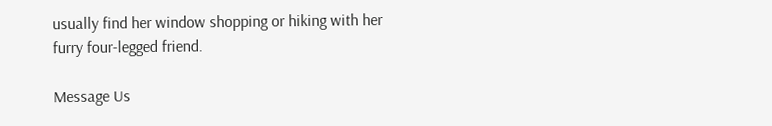usually find her window shopping or hiking with her furry four-legged friend.

Message Us